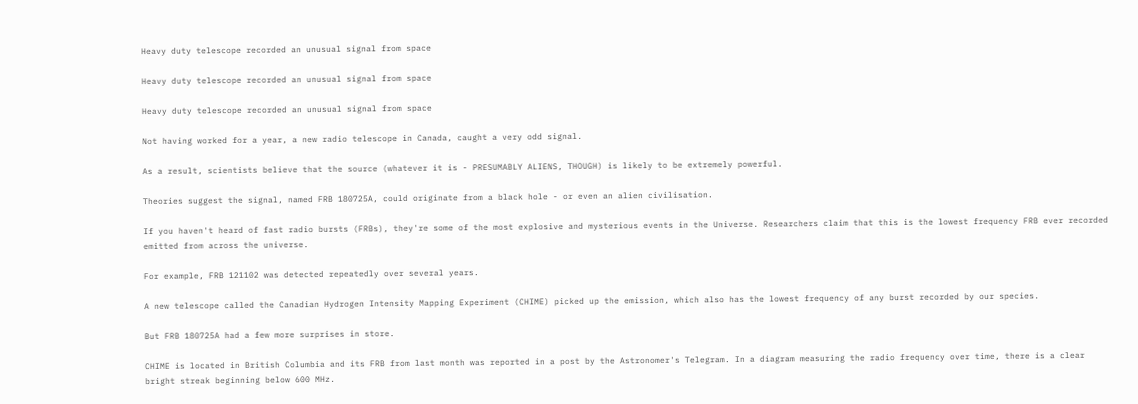Heavy duty telescope recorded an unusual signal from space

Heavy duty telescope recorded an unusual signal from space

Heavy duty telescope recorded an unusual signal from space

Not having worked for a year, a new radio telescope in Canada, caught a very odd signal.

As a result, scientists believe that the source (whatever it is - PRESUMABLY ALIENS, THOUGH) is likely to be extremely powerful.

Theories suggest the signal, named FRB 180725A, could originate from a black hole - or even an alien civilisation.

If you haven't heard of fast radio bursts (FRBs), they're some of the most explosive and mysterious events in the Universe. Researchers claim that this is the lowest frequency FRB ever recorded emitted from across the universe.

For example, FRB 121102 was detected repeatedly over several years.

A new telescope called the Canadian Hydrogen Intensity Mapping Experiment (CHIME) picked up the emission, which also has the lowest frequency of any burst recorded by our species.

But FRB 180725A had a few more surprises in store.

CHIME is located in British Columbia and its FRB from last month was reported in a post by the Astronomer's Telegram. In a diagram measuring the radio frequency over time, there is a clear bright streak beginning below 600 MHz.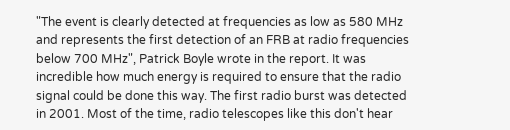"The event is clearly detected at frequencies as low as 580 MHz and represents the first detection of an FRB at radio frequencies below 700 MHz", Patrick Boyle wrote in the report. It was incredible how much energy is required to ensure that the radio signal could be done this way. The first radio burst was detected in 2001. Most of the time, radio telescopes like this don't hear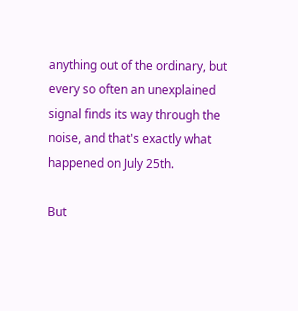anything out of the ordinary, but every so often an unexplained signal finds its way through the noise, and that's exactly what happened on July 25th.

But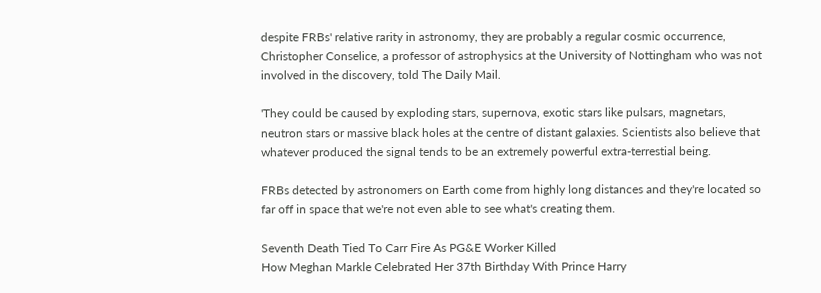despite FRBs' relative rarity in astronomy, they are probably a regular cosmic occurrence, Christopher Conselice, a professor of astrophysics at the University of Nottingham who was not involved in the discovery, told The Daily Mail.

'They could be caused by exploding stars, supernova, exotic stars like pulsars, magnetars, neutron stars or massive black holes at the centre of distant galaxies. Scientists also believe that whatever produced the signal tends to be an extremely powerful extra-terrestial being.

FRBs detected by astronomers on Earth come from highly long distances and they're located so far off in space that we're not even able to see what's creating them.

Seventh Death Tied To Carr Fire As PG&E Worker Killed
How Meghan Markle Celebrated Her 37th Birthday With Prince Harry